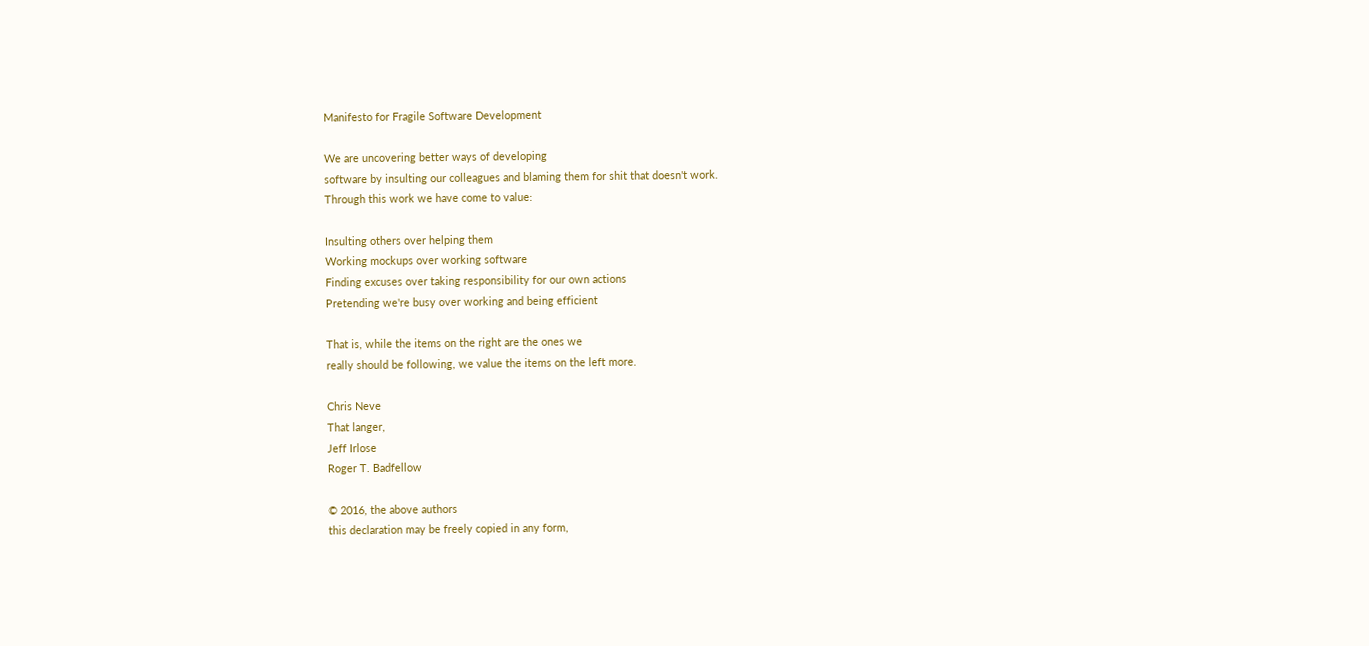Manifesto for Fragile Software Development

We are uncovering better ways of developing
software by insulting our colleagues and blaming them for shit that doesn't work.
Through this work we have come to value:

Insulting others over helping them
Working mockups over working software
Finding excuses over taking responsibility for our own actions
Pretending we're busy over working and being efficient

That is, while the items on the right are the ones we
really should be following, we value the items on the left more.

Chris Neve
That langer,
Jeff Irlose
Roger T. Badfellow

© 2016, the above authors
this declaration may be freely copied in any form,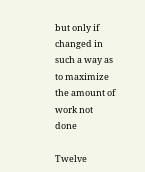but only if changed in such a way as to maximize
the amount of work not done

Twelve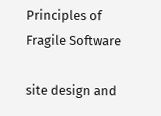Principles of Fragile Software

site design and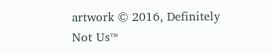artwork © 2016, Definitely Not Us™